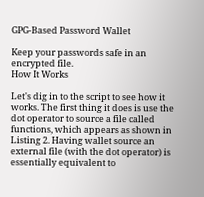GPG-Based Password Wallet

Keep your passwords safe in an encrypted file.
How It Works

Let's dig in to the script to see how it works. The first thing it does is use the dot operator to source a file called functions, which appears as shown in Listing 2. Having wallet source an external file (with the dot operator) is essentially equivalent to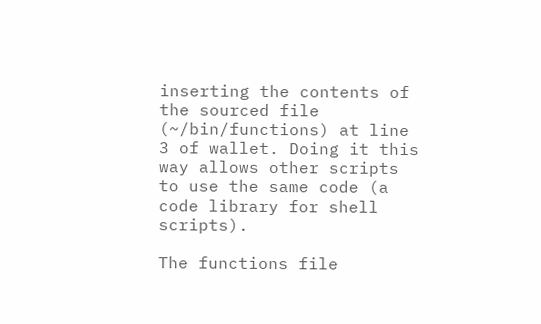inserting the contents of the sourced file (~/bin/functions) at line 3 of wallet. Doing it this way allows other scripts to use the same code (a code library for shell scripts).

The functions file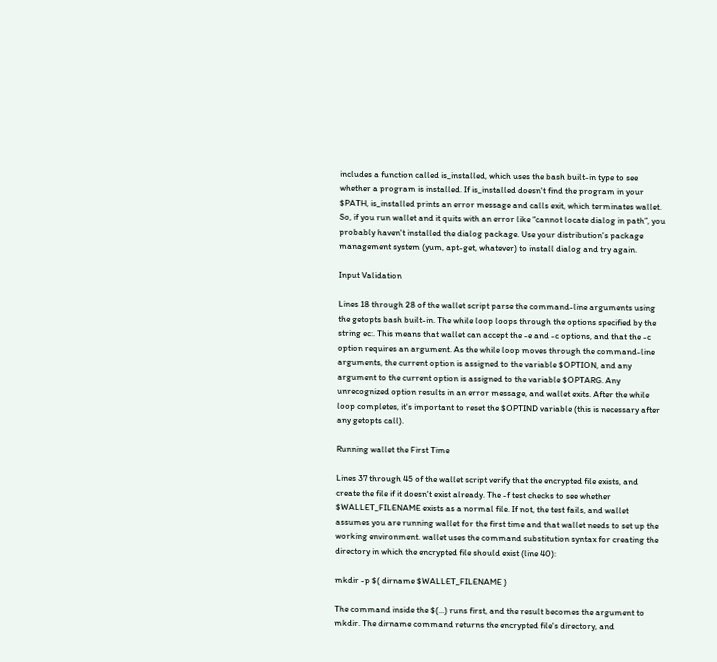includes a function called is_installed, which uses the bash built-in type to see whether a program is installed. If is_installed doesn't find the program in your $PATH, is_installed prints an error message and calls exit, which terminates wallet. So, if you run wallet and it quits with an error like “cannot locate dialog in path”, you probably haven't installed the dialog package. Use your distribution's package management system (yum, apt-get, whatever) to install dialog and try again.

Input Validation

Lines 18 through 28 of the wallet script parse the command-line arguments using the getopts bash built-in. The while loop loops through the options specified by the string ec:. This means that wallet can accept the -e and -c options, and that the -c option requires an argument. As the while loop moves through the command-line arguments, the current option is assigned to the variable $OPTION, and any argument to the current option is assigned to the variable $OPTARG. Any unrecognized option results in an error message, and wallet exits. After the while loop completes, it's important to reset the $OPTIND variable (this is necessary after any getopts call).

Running wallet the First Time

Lines 37 through 45 of the wallet script verify that the encrypted file exists, and create the file if it doesn't exist already. The -f test checks to see whether $WALLET_FILENAME exists as a normal file. If not, the test fails, and wallet assumes you are running wallet for the first time and that wallet needs to set up the working environment. wallet uses the command substitution syntax for creating the directory in which the encrypted file should exist (line 40):

mkdir -p $( dirname $WALLET_FILENAME )

The command inside the $(...) runs first, and the result becomes the argument to mkdir. The dirname command returns the encrypted file's directory, and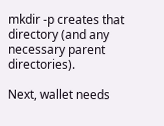mkdir -p creates that directory (and any necessary parent directories).

Next, wallet needs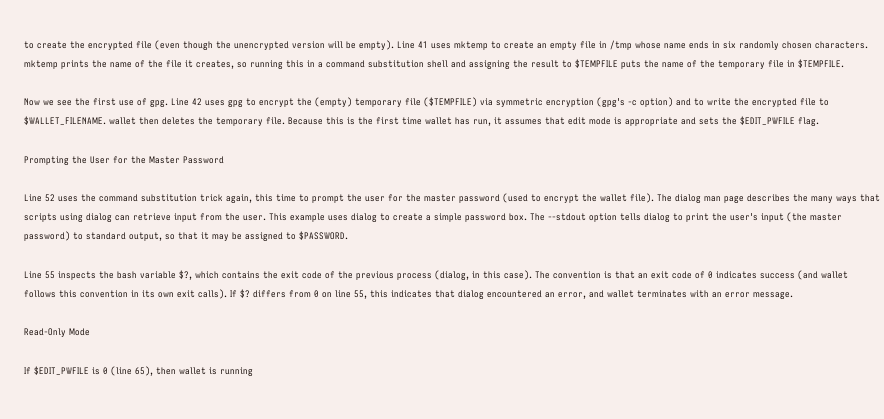to create the encrypted file (even though the unencrypted version will be empty). Line 41 uses mktemp to create an empty file in /tmp whose name ends in six randomly chosen characters. mktemp prints the name of the file it creates, so running this in a command substitution shell and assigning the result to $TEMPFILE puts the name of the temporary file in $TEMPFILE.

Now we see the first use of gpg. Line 42 uses gpg to encrypt the (empty) temporary file ($TEMPFILE) via symmetric encryption (gpg's -c option) and to write the encrypted file to $WALLET_FILENAME. wallet then deletes the temporary file. Because this is the first time wallet has run, it assumes that edit mode is appropriate and sets the $EDIT_PWFILE flag.

Prompting the User for the Master Password

Line 52 uses the command substitution trick again, this time to prompt the user for the master password (used to encrypt the wallet file). The dialog man page describes the many ways that scripts using dialog can retrieve input from the user. This example uses dialog to create a simple password box. The --stdout option tells dialog to print the user's input (the master password) to standard output, so that it may be assigned to $PASSWORD.

Line 55 inspects the bash variable $?, which contains the exit code of the previous process (dialog, in this case). The convention is that an exit code of 0 indicates success (and wallet follows this convention in its own exit calls). If $? differs from 0 on line 55, this indicates that dialog encountered an error, and wallet terminates with an error message.

Read-Only Mode

If $EDIT_PWFILE is 0 (line 65), then wallet is running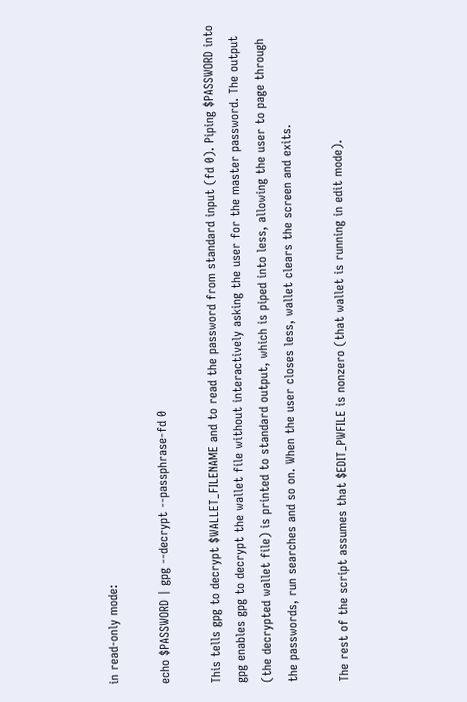in read-only mode:

echo $PASSWORD | gpg --decrypt --passphrase-fd 0

This tells gpg to decrypt $WALLET_FILENAME and to read the password from standard input (fd 0). Piping $PASSWORD into gpg enables gpg to decrypt the wallet file without interactively asking the user for the master password. The output (the decrypted wallet file) is printed to standard output, which is piped into less, allowing the user to page through the passwords, run searches and so on. When the user closes less, wallet clears the screen and exits.

The rest of the script assumes that $EDIT_PWFILE is nonzero (that wallet is running in edit mode).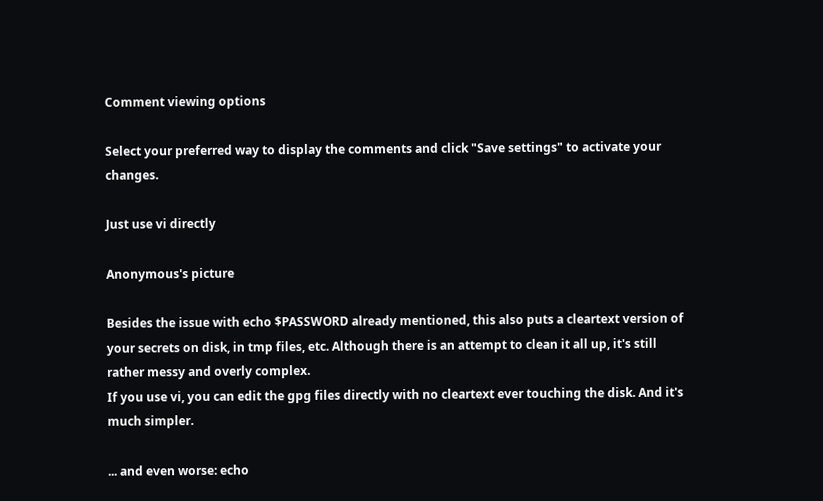Comment viewing options

Select your preferred way to display the comments and click "Save settings" to activate your changes.

Just use vi directly

Anonymous's picture

Besides the issue with echo $PASSWORD already mentioned, this also puts a cleartext version of your secrets on disk, in tmp files, etc. Although there is an attempt to clean it all up, it's still rather messy and overly complex.
If you use vi, you can edit the gpg files directly with no cleartext ever touching the disk. And it's much simpler.

... and even worse: echo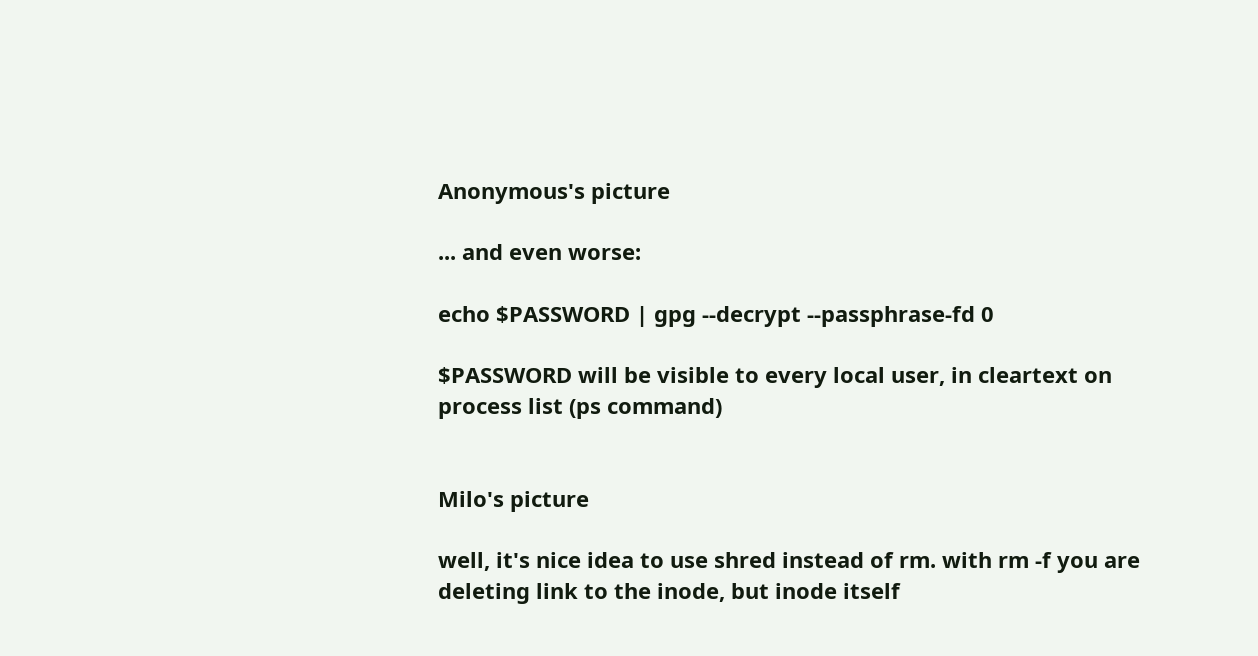Anonymous's picture

... and even worse:

echo $PASSWORD | gpg --decrypt --passphrase-fd 0

$PASSWORD will be visible to every local user, in cleartext on process list (ps command)


Milo's picture

well, it's nice idea to use shred instead of rm. with rm -f you are deleting link to the inode, but inode itself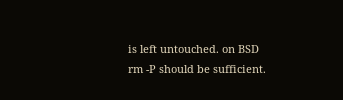is left untouched. on BSD rm -P should be sufficient.